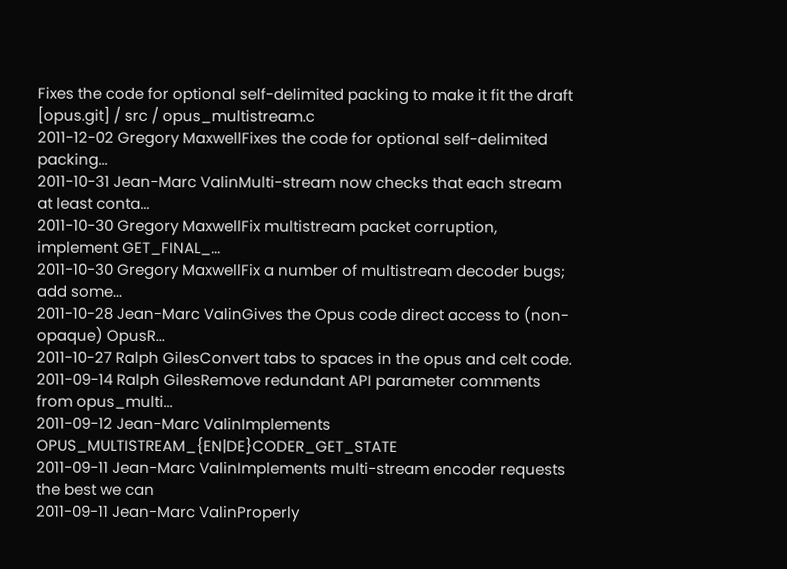Fixes the code for optional self-delimited packing to make it fit the draft
[opus.git] / src / opus_multistream.c
2011-12-02 Gregory MaxwellFixes the code for optional self-delimited packing...
2011-10-31 Jean-Marc ValinMulti-stream now checks that each stream at least conta...
2011-10-30 Gregory MaxwellFix multistream packet corruption, implement GET_FINAL_...
2011-10-30 Gregory MaxwellFix a number of multistream decoder bugs; add some...
2011-10-28 Jean-Marc ValinGives the Opus code direct access to (non-opaque) OpusR...
2011-10-27 Ralph GilesConvert tabs to spaces in the opus and celt code.
2011-09-14 Ralph GilesRemove redundant API parameter comments from opus_multi...
2011-09-12 Jean-Marc ValinImplements OPUS_MULTISTREAM_{EN|DE}CODER_GET_STATE
2011-09-11 Jean-Marc ValinImplements multi-stream encoder requests the best we can
2011-09-11 Jean-Marc ValinProperly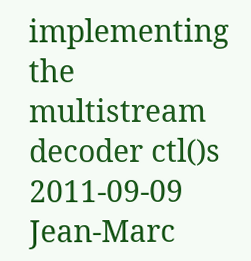implementing the multistream decoder ctl()s
2011-09-09 Jean-Marc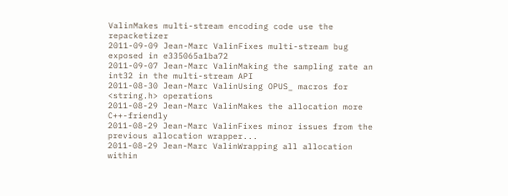ValinMakes multi-stream encoding code use the repacketizer
2011-09-09 Jean-Marc ValinFixes multi-stream bug exposed in e335065a1ba72
2011-09-07 Jean-Marc ValinMaking the sampling rate an int32 in the multi-stream API
2011-08-30 Jean-Marc ValinUsing OPUS_ macros for <string.h> operations
2011-08-29 Jean-Marc ValinMakes the allocation more C++-friendly
2011-08-29 Jean-Marc ValinFixes minor issues from the previous allocation wrapper...
2011-08-29 Jean-Marc ValinWrapping all allocation within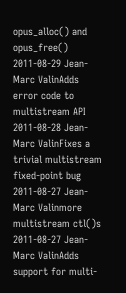opus_alloc() and opus_free()
2011-08-29 Jean-Marc ValinAdds error code to multistream API
2011-08-28 Jean-Marc ValinFixes a trivial multistream fixed-point bug
2011-08-27 Jean-Marc Valinmore multistream ctl()s
2011-08-27 Jean-Marc ValinAdds support for multi-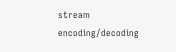stream encoding/decoding